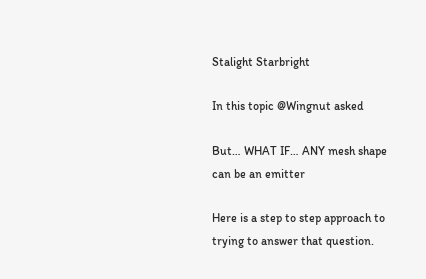Stalight Starbright

In this topic @Wingnut asked

But… WHAT IF… ANY mesh shape can be an emitter

Here is a step to step approach to trying to answer that question.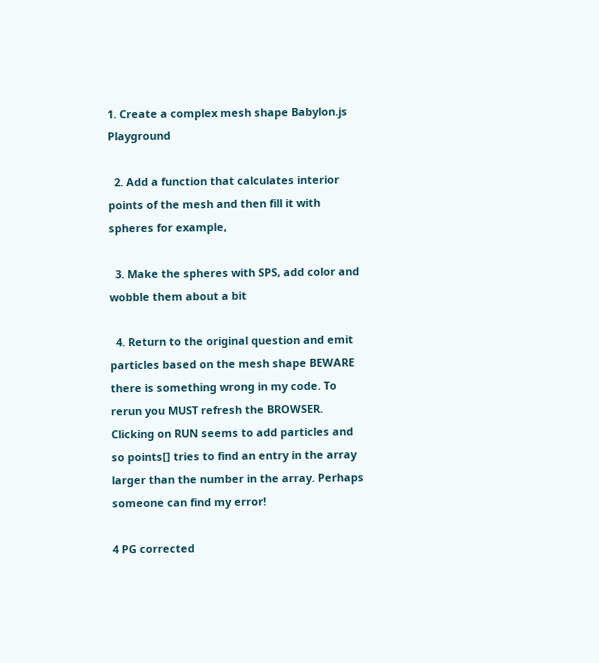1. Create a complex mesh shape Babylon.js Playground

  2. Add a function that calculates interior points of the mesh and then fill it with spheres for example,

  3. Make the spheres with SPS, add color and wobble them about a bit

  4. Return to the original question and emit particles based on the mesh shape BEWARE there is something wrong in my code. To rerun you MUST refresh the BROWSER. Clicking on RUN seems to add particles and so points[] tries to find an entry in the array larger than the number in the array. Perhaps someone can find my error!

4 PG corrected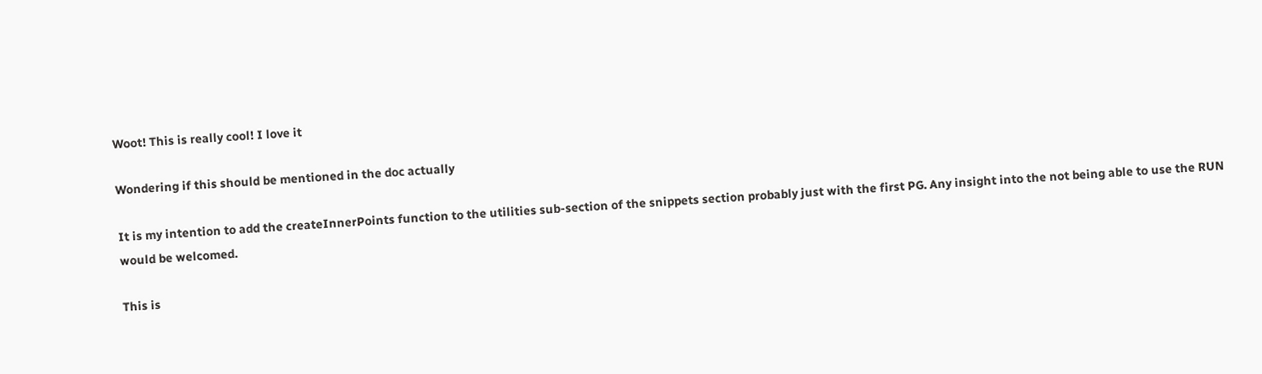Woot! This is really cool! I love it

Wondering if this should be mentioned in the doc actually

It is my intention to add the createInnerPoints function to the utilities sub-section of the snippets section probably just with the first PG. Any insight into the not being able to use the RUN would be welcomed.

This is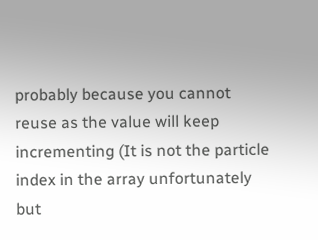probably because you cannot reuse as the value will keep incrementing (It is not the particle index in the array unfortunately but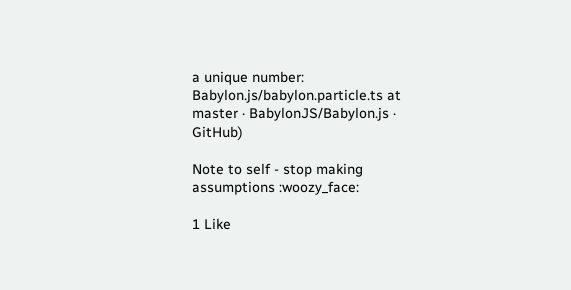a unique number: Babylon.js/babylon.particle.ts at master · BabylonJS/Babylon.js · GitHub)

Note to self - stop making assumptions :woozy_face:

1 Like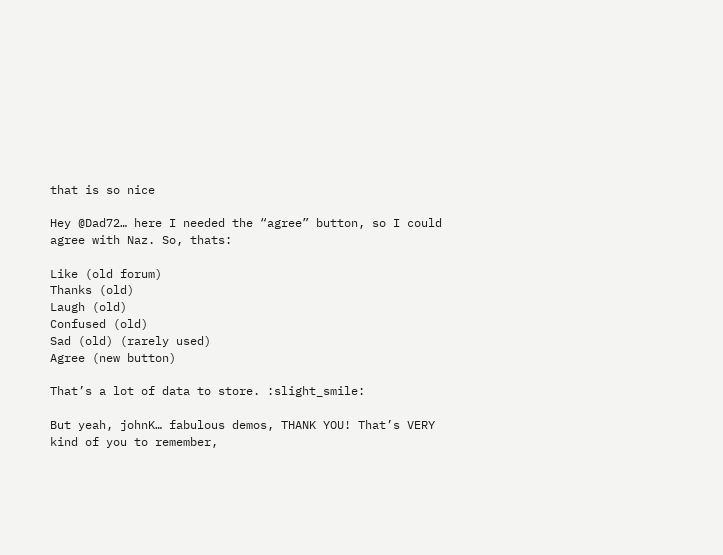that is so nice

Hey @Dad72… here I needed the “agree” button, so I could agree with Naz. So, thats:

Like (old forum)
Thanks (old)
Laugh (old)
Confused (old)
Sad (old) (rarely used)
Agree (new button)

That’s a lot of data to store. :slight_smile:

But yeah, johnK… fabulous demos, THANK YOU! That’s VERY kind of you to remember,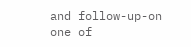and follow-up-on one of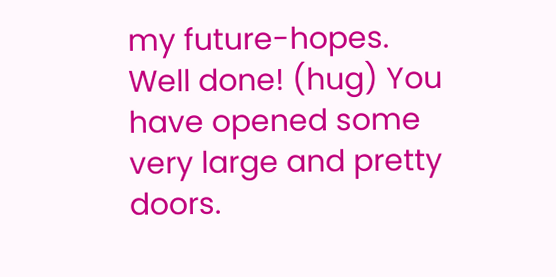my future-hopes. Well done! (hug) You have opened some very large and pretty doors.